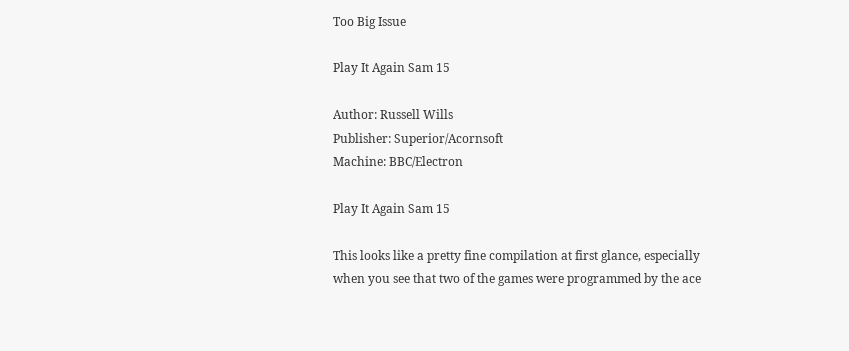Too Big Issue

Play It Again Sam 15

Author: Russell Wills
Publisher: Superior/Acornsoft
Machine: BBC/Electron

Play It Again Sam 15

This looks like a pretty fine compilation at first glance, especially when you see that two of the games were programmed by the ace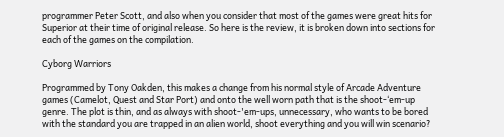programmer Peter Scott, and also when you consider that most of the games were great hits for Superior at their time of original release. So here is the review, it is broken down into sections for each of the games on the compilation.

Cyborg Warriors

Programmed by Tony Oakden, this makes a change from his normal style of Arcade Adventure games (Camelot, Quest and Star Port) and onto the well worn path that is the shoot-‘em-up genre. The plot is thin, and as always with shoot-'em-ups, unnecessary, who wants to be bored with the standard you are trapped in an alien world, shoot everything and you will win scenario?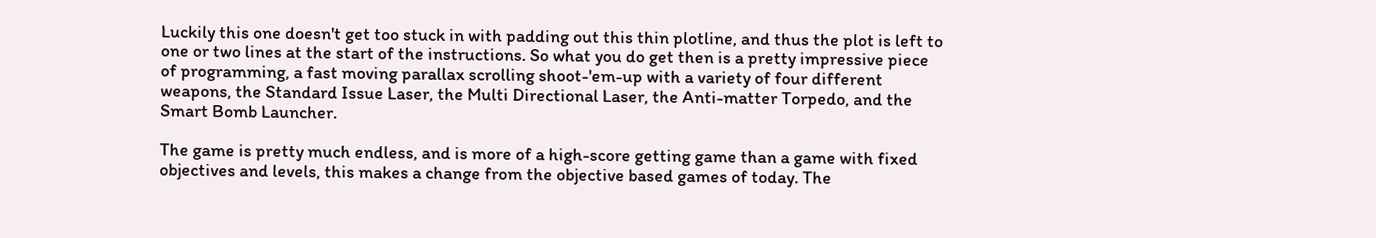Luckily this one doesn't get too stuck in with padding out this thin plotline, and thus the plot is left to one or two lines at the start of the instructions. So what you do get then is a pretty impressive piece of programming, a fast moving parallax scrolling shoot-'em-up with a variety of four different weapons, the Standard Issue Laser, the Multi Directional Laser, the Anti-matter Torpedo, and the Smart Bomb Launcher.

The game is pretty much endless, and is more of a high-score getting game than a game with fixed objectives and levels, this makes a change from the objective based games of today. The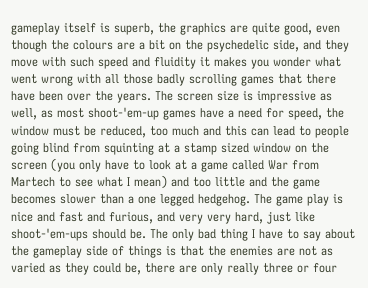gameplay itself is superb, the graphics are quite good, even though the colours are a bit on the psychedelic side, and they move with such speed and fluidity it makes you wonder what went wrong with all those badly scrolling games that there have been over the years. The screen size is impressive as well, as most shoot-'em-up games have a need for speed, the window must be reduced, too much and this can lead to people going blind from squinting at a stamp sized window on the screen (you only have to look at a game called War from Martech to see what I mean) and too little and the game becomes slower than a one legged hedgehog. The game play is nice and fast and furious, and very very hard, just like shoot-'em-ups should be. The only bad thing I have to say about the gameplay side of things is that the enemies are not as varied as they could be, there are only really three or four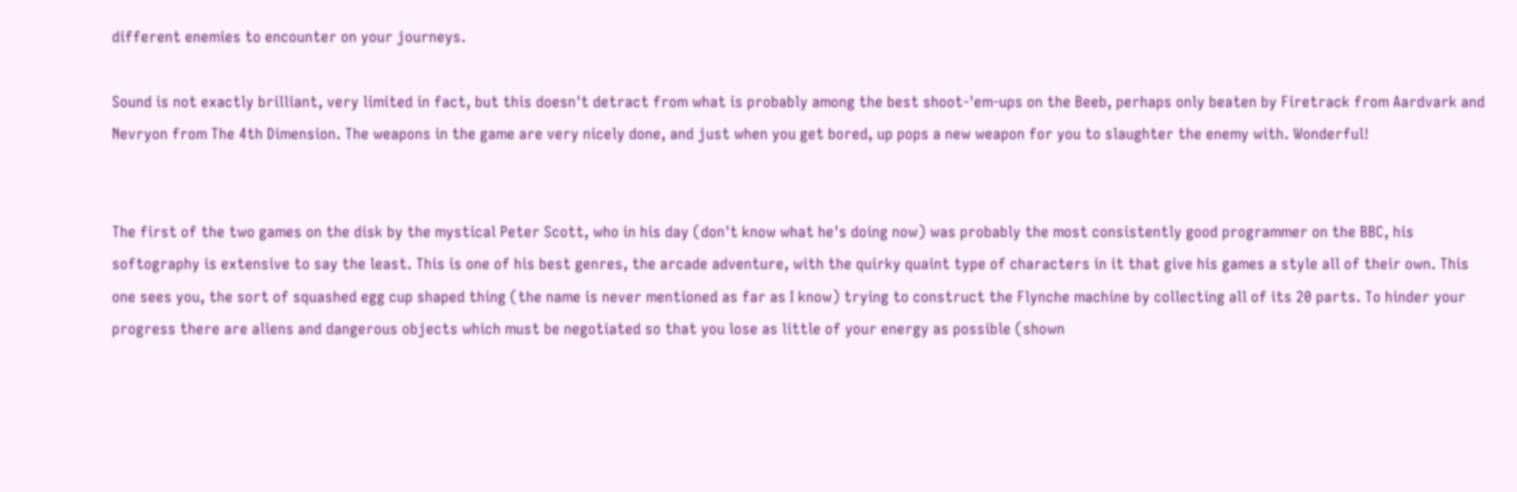different enemies to encounter on your journeys.

Sound is not exactly brilliant, very limited in fact, but this doesn't detract from what is probably among the best shoot-'em-ups on the Beeb, perhaps only beaten by Firetrack from Aardvark and Nevryon from The 4th Dimension. The weapons in the game are very nicely done, and just when you get bored, up pops a new weapon for you to slaughter the enemy with. Wonderful!


The first of the two games on the disk by the mystical Peter Scott, who in his day (don't know what he's doing now) was probably the most consistently good programmer on the BBC, his softography is extensive to say the least. This is one of his best genres, the arcade adventure, with the quirky quaint type of characters in it that give his games a style all of their own. This one sees you, the sort of squashed egg cup shaped thing (the name is never mentioned as far as I know) trying to construct the Flynche machine by collecting all of its 20 parts. To hinder your progress there are aliens and dangerous objects which must be negotiated so that you lose as little of your energy as possible (shown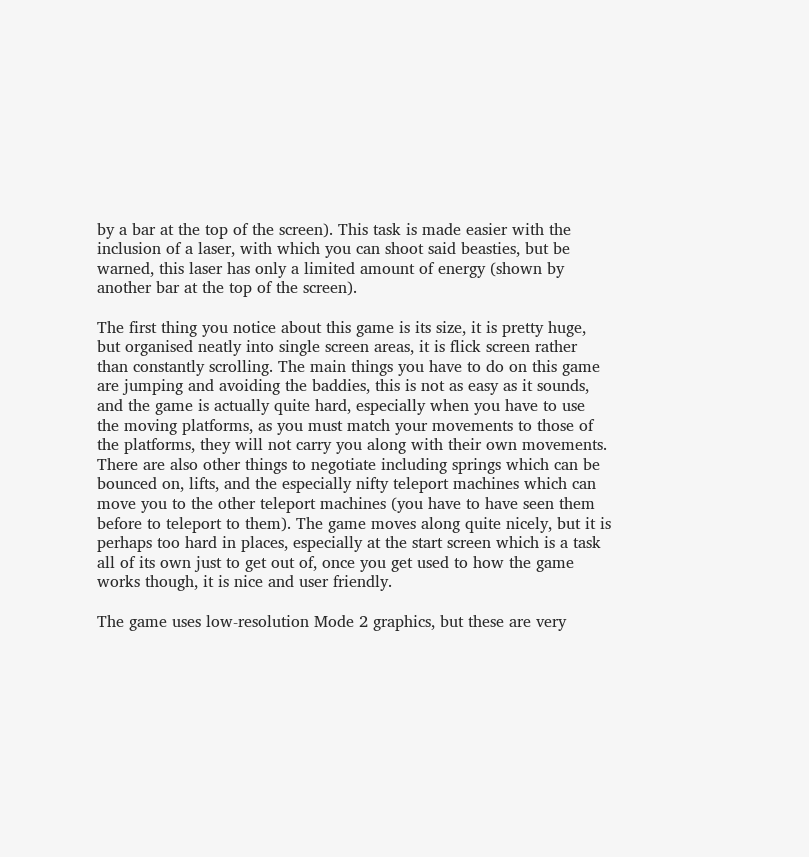by a bar at the top of the screen). This task is made easier with the inclusion of a laser, with which you can shoot said beasties, but be warned, this laser has only a limited amount of energy (shown by another bar at the top of the screen).

The first thing you notice about this game is its size, it is pretty huge, but organised neatly into single screen areas, it is flick screen rather than constantly scrolling. The main things you have to do on this game are jumping and avoiding the baddies, this is not as easy as it sounds, and the game is actually quite hard, especially when you have to use the moving platforms, as you must match your movements to those of the platforms, they will not carry you along with their own movements. There are also other things to negotiate including springs which can be bounced on, lifts, and the especially nifty teleport machines which can move you to the other teleport machines (you have to have seen them before to teleport to them). The game moves along quite nicely, but it is perhaps too hard in places, especially at the start screen which is a task all of its own just to get out of, once you get used to how the game works though, it is nice and user friendly.

The game uses low-resolution Mode 2 graphics, but these are very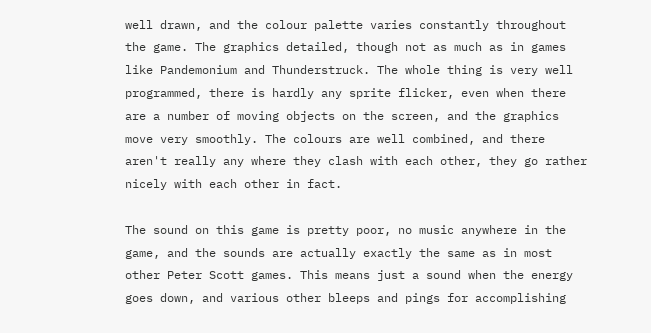well drawn, and the colour palette varies constantly throughout the game. The graphics detailed, though not as much as in games like Pandemonium and Thunderstruck. The whole thing is very well programmed, there is hardly any sprite flicker, even when there are a number of moving objects on the screen, and the graphics move very smoothly. The colours are well combined, and there aren't really any where they clash with each other, they go rather nicely with each other in fact.

The sound on this game is pretty poor, no music anywhere in the game, and the sounds are actually exactly the same as in most other Peter Scott games. This means just a sound when the energy goes down, and various other bleeps and pings for accomplishing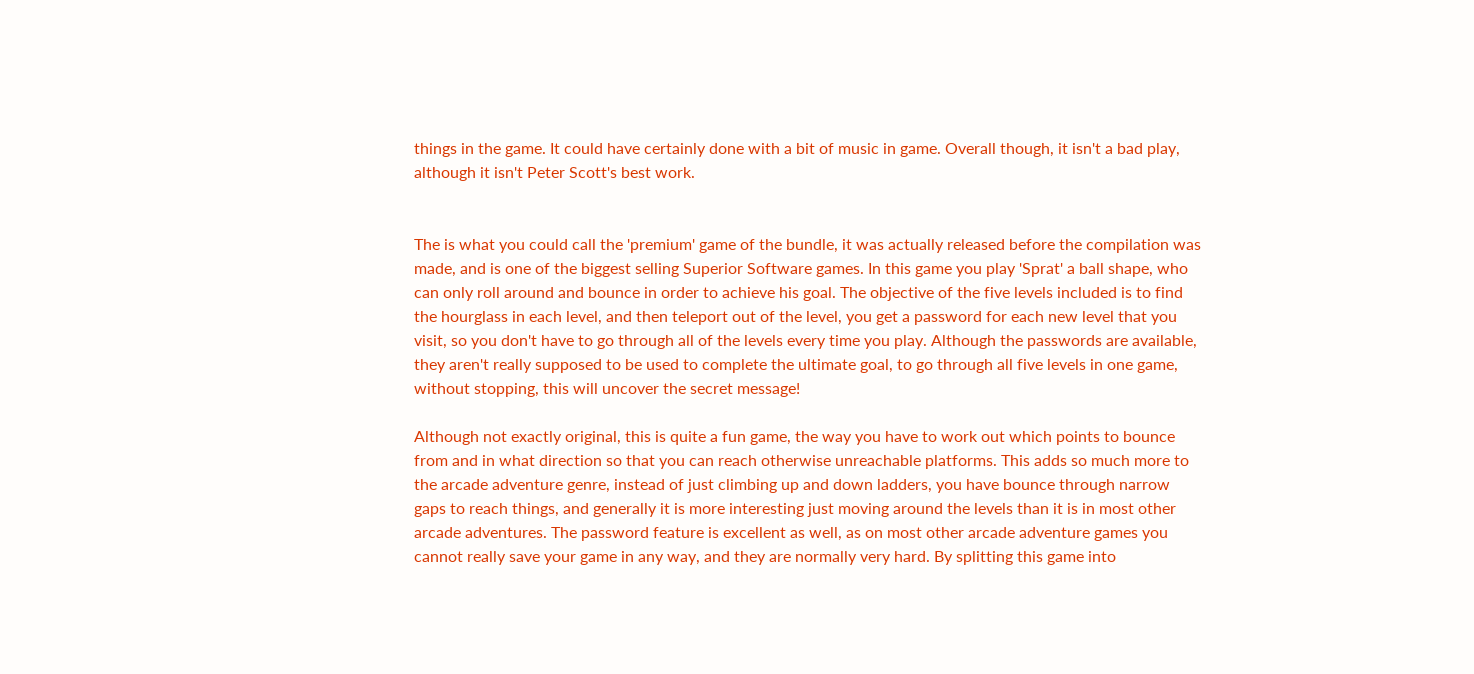things in the game. It could have certainly done with a bit of music in game. Overall though, it isn't a bad play, although it isn't Peter Scott's best work.


The is what you could call the 'premium' game of the bundle, it was actually released before the compilation was made, and is one of the biggest selling Superior Software games. In this game you play 'Sprat' a ball shape, who can only roll around and bounce in order to achieve his goal. The objective of the five levels included is to find the hourglass in each level, and then teleport out of the level, you get a password for each new level that you visit, so you don't have to go through all of the levels every time you play. Although the passwords are available, they aren't really supposed to be used to complete the ultimate goal, to go through all five levels in one game, without stopping, this will uncover the secret message!

Although not exactly original, this is quite a fun game, the way you have to work out which points to bounce from and in what direction so that you can reach otherwise unreachable platforms. This adds so much more to the arcade adventure genre, instead of just climbing up and down ladders, you have bounce through narrow gaps to reach things, and generally it is more interesting just moving around the levels than it is in most other arcade adventures. The password feature is excellent as well, as on most other arcade adventure games you cannot really save your game in any way, and they are normally very hard. By splitting this game into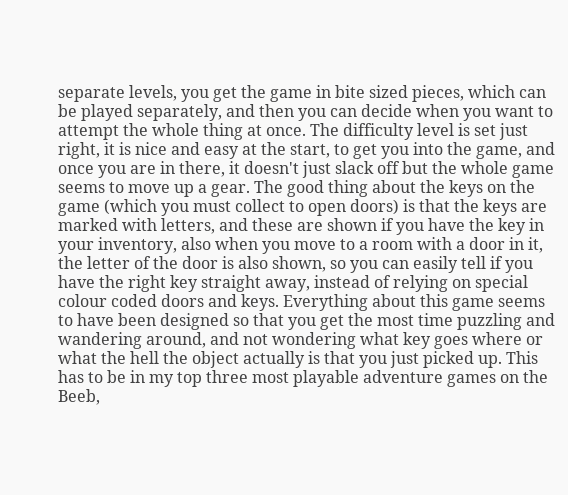separate levels, you get the game in bite sized pieces, which can be played separately, and then you can decide when you want to attempt the whole thing at once. The difficulty level is set just right, it is nice and easy at the start, to get you into the game, and once you are in there, it doesn't just slack off but the whole game seems to move up a gear. The good thing about the keys on the game (which you must collect to open doors) is that the keys are marked with letters, and these are shown if you have the key in your inventory, also when you move to a room with a door in it, the letter of the door is also shown, so you can easily tell if you have the right key straight away, instead of relying on special colour coded doors and keys. Everything about this game seems to have been designed so that you get the most time puzzling and wandering around, and not wondering what key goes where or what the hell the object actually is that you just picked up. This has to be in my top three most playable adventure games on the Beeb,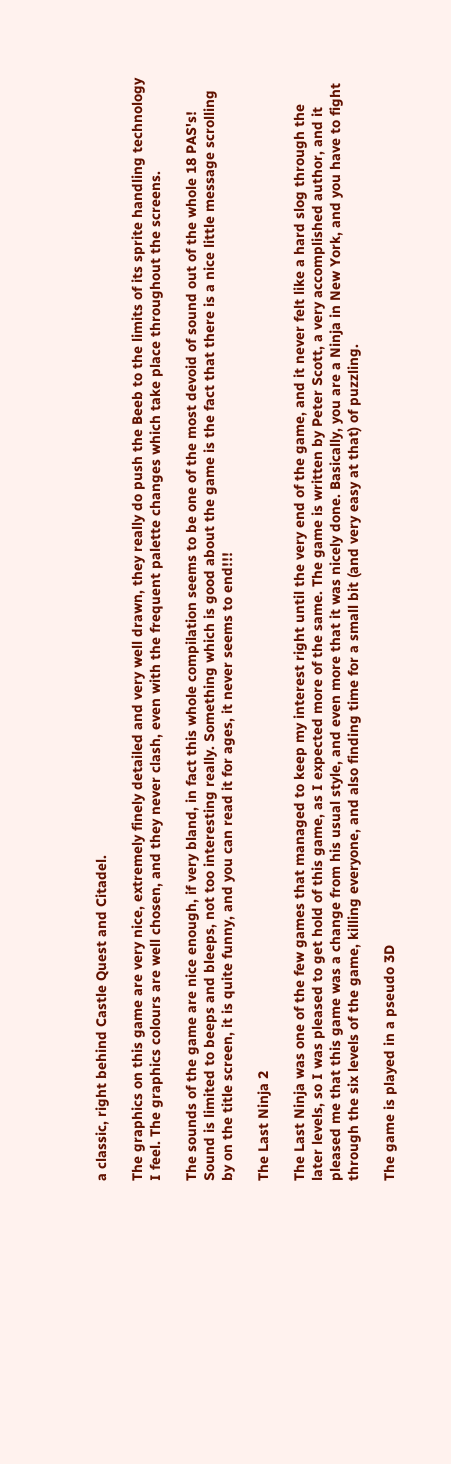a classic, right behind Castle Quest and Citadel.

The graphics on this game are very nice, extremely finely detailed and very well drawn, they really do push the Beeb to the limits of its sprite handling technology I feel. The graphics colours are well chosen, and they never clash, even with the frequent palette changes which take place throughout the screens.

The sounds of the game are nice enough, if very bland, in fact this whole compilation seems to be one of the most devoid of sound out of the whole 18 PAS's! Sound is limited to beeps and bleeps, not too interesting really. Something which is good about the game is the fact that there is a nice little message scrolling by on the title screen, it is quite funny, and you can read it for ages, it never seems to end!!!

The Last Ninja 2

The Last Ninja was one of the few games that managed to keep my interest right until the very end of the game, and it never felt like a hard slog through the later levels, so I was pleased to get hold of this game, as I expected more of the same. The game is written by Peter Scott, a very accomplished author, and it pleased me that this game was a change from his usual style, and even more that it was nicely done. Basically, you are a Ninja in New York, and you have to fight through the six levels of the game, killing everyone, and also finding time for a small bit (and very easy at that) of puzzling.

The game is played in a pseudo 3D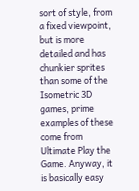sort of style, from a fixed viewpoint, but is more detailed and has chunkier sprites than some of the Isometric 3D games, prime examples of these come from Ultimate Play the Game. Anyway, it is basically easy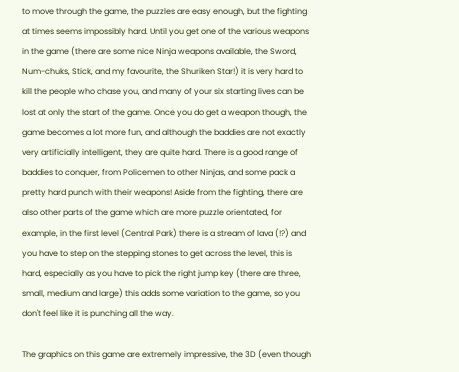to move through the game, the puzzles are easy enough, but the fighting at times seems impossibly hard. Until you get one of the various weapons in the game (there are some nice Ninja weapons available, the Sword, Num-chuks, Stick, and my favourite, the Shuriken Star!) it is very hard to kill the people who chase you, and many of your six starting lives can be lost at only the start of the game. Once you do get a weapon though, the game becomes a lot more fun, and although the baddies are not exactly very artificially intelligent, they are quite hard. There is a good range of baddies to conquer, from Policemen to other Ninjas, and some pack a pretty hard punch with their weapons! Aside from the fighting, there are also other parts of the game which are more puzzle orientated, for example, in the first level (Central Park) there is a stream of lava (!?) and you have to step on the stepping stones to get across the level, this is hard, especially as you have to pick the right jump key (there are three, small, medium and large) this adds some variation to the game, so you don't feel like it is punching all the way.

The graphics on this game are extremely impressive, the 3D (even though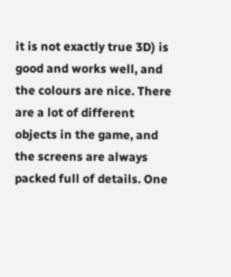it is not exactly true 3D) is good and works well, and the colours are nice. There are a lot of different objects in the game, and the screens are always packed full of details. One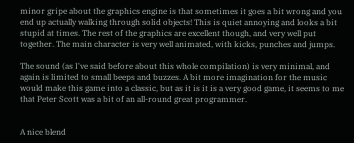minor gripe about the graphics engine is that sometimes it goes a bit wrong and you end up actually walking through solid objects! This is quiet annoying and looks a bit stupid at times. The rest of the graphics are excellent though, and very well put together. The main character is very well animated, with kicks, punches and jumps.

The sound (as I've said before about this whole compilation) is very minimal, and again is limited to small beeps and buzzes. A bit more imagination for the music would make this game into a classic, but as it is it is a very good game, it seems to me that Peter Scott was a bit of an all-round great programmer.


A nice blend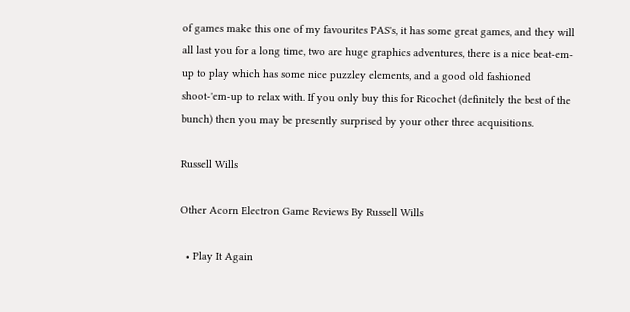of games make this one of my favourites PAS's, it has some great games, and they will all last you for a long time, two are huge graphics adventures, there is a nice beat-em-up to play which has some nice puzzley elements, and a good old fashioned shoot-'em-up to relax with. If you only buy this for Ricochet (definitely the best of the bunch) then you may be presently surprised by your other three acquisitions.

Russell Wills

Other Acorn Electron Game Reviews By Russell Wills

  • Play It Again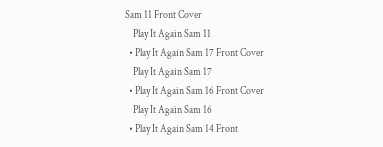Sam 11 Front Cover
    Play It Again Sam 11
  • Play It Again Sam 17 Front Cover
    Play It Again Sam 17
  • Play It Again Sam 16 Front Cover
    Play It Again Sam 16
  • Play It Again Sam 14 Front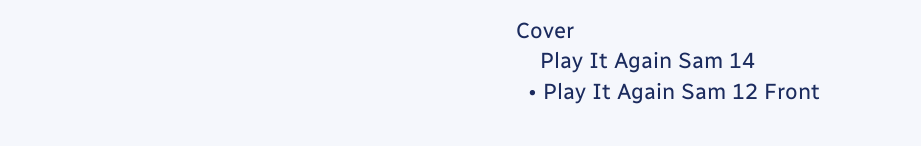Cover
    Play It Again Sam 14
  • Play It Again Sam 12 Front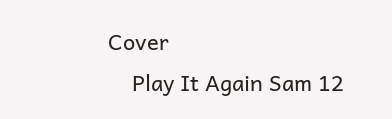Cover
    Play It Again Sam 12